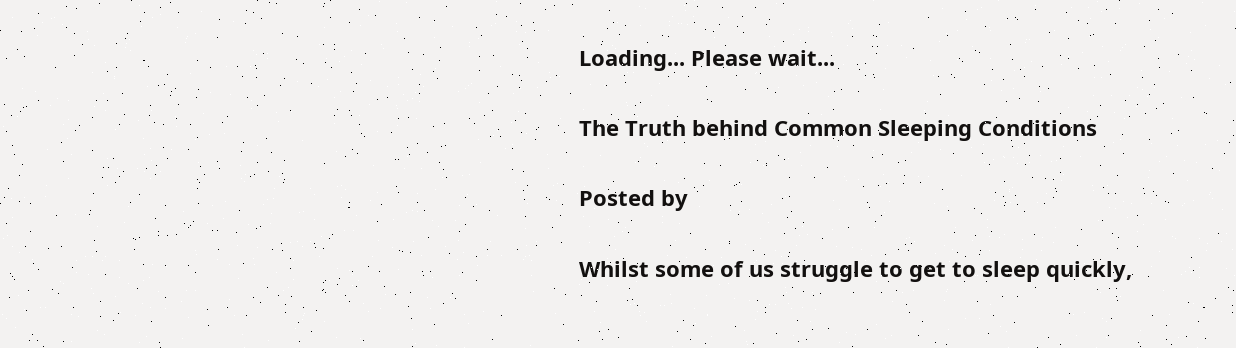Loading... Please wait...

The Truth behind Common Sleeping Conditions

Posted by

Whilst some of us struggle to get to sleep quickly,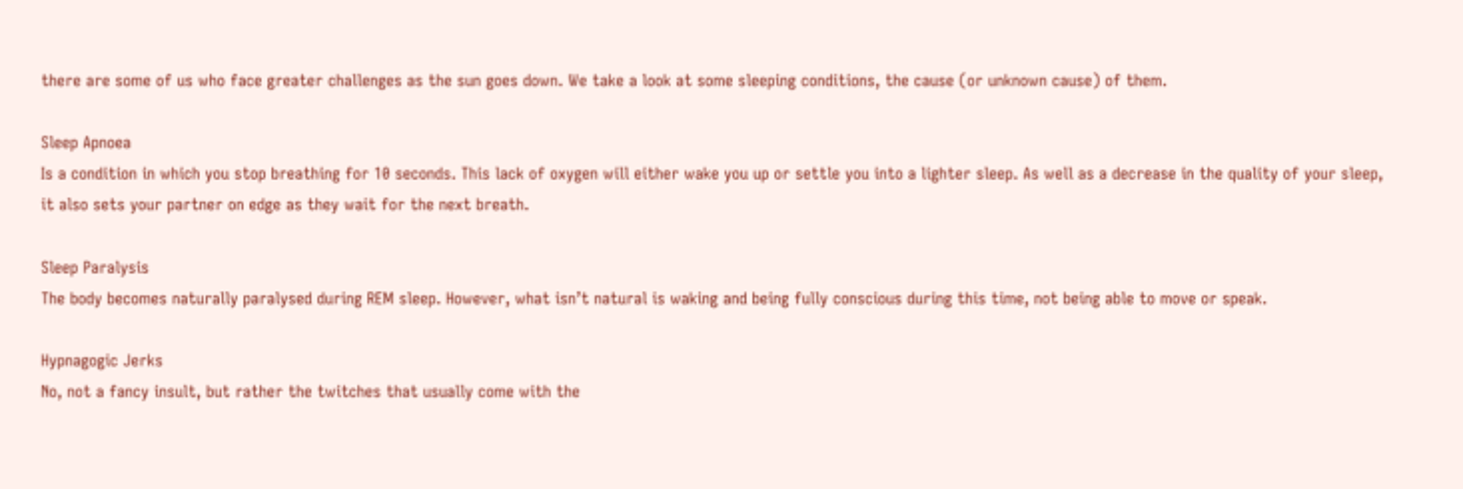there are some of us who face greater challenges as the sun goes down. We take a look at some sleeping conditions, the cause (or unknown cause) of them.

Sleep Apnoea
Is a condition in which you stop breathing for 10 seconds. This lack of oxygen will either wake you up or settle you into a lighter sleep. As well as a decrease in the quality of your sleep, it also sets your partner on edge as they wait for the next breath.

Sleep Paralysis
The body becomes naturally paralysed during REM sleep. However, what isn’t natural is waking and being fully conscious during this time, not being able to move or speak.

Hypnagogic Jerks
No, not a fancy insult, but rather the twitches that usually come with the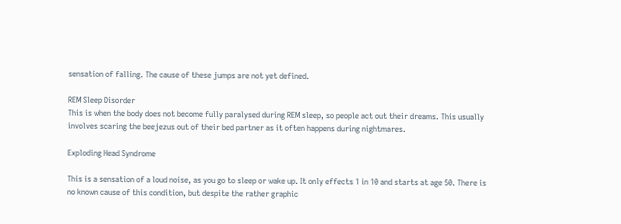sensation of falling. The cause of these jumps are not yet defined.

REM Sleep Disorder
This is when the body does not become fully paralysed during REM sleep, so people act out their dreams. This usually involves scaring the beejezus out of their bed partner as it often happens during nightmares.

Exploding Head Syndrome

This is a sensation of a loud noise, as you go to sleep or wake up. It only effects 1 in 10 and starts at age 50. There is no known cause of this condition, but despite the rather graphic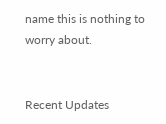name this is nothing to worry about.


Recent Updates